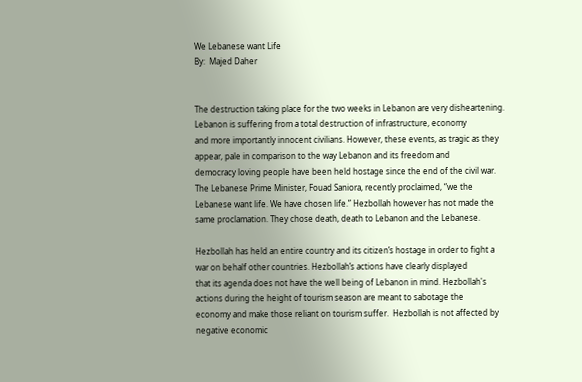We Lebanese want Life
By:  Majed Daher


The destruction taking place for the two weeks in Lebanon are very disheartening. Lebanon is suffering from a total destruction of infrastructure, economy
and more importantly innocent civilians. However, these events, as tragic as they appear, pale in comparison to the way Lebanon and its freedom and
democracy loving people have been held hostage since the end of the civil war. The Lebanese Prime Minister, Fouad Saniora, recently proclaimed, “we the
Lebanese want life. We have chosen life.” Hezbollah however has not made the same proclamation. They chose death, death to Lebanon and the Lebanese.

Hezbollah has held an entire country and its citizen’s hostage in order to fight a war on behalf other countries. Hezbollah’s actions have clearly displayed
that its agenda does not have the well being of Lebanon in mind. Hezbollah's actions during the height of tourism season are meant to sabotage the
economy and make those reliant on tourism suffer.  Hezbollah is not affected by negative economic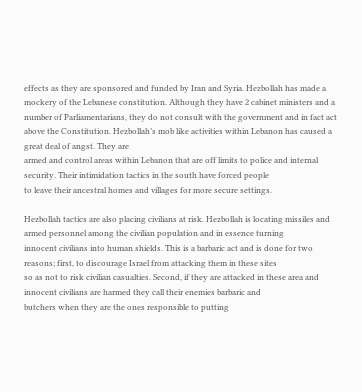effects as they are sponsored and funded by Iran and Syria. Hezbollah has made a mockery of the Lebanese constitution. Although they have 2 cabinet ministers and a number of Parliamentarians, they do not consult with the government and in fact act above the Constitution. Hezbollah’s mob like activities within Lebanon has caused a great deal of angst. They are
armed and control areas within Lebanon that are off limits to police and internal security. Their intimidation tactics in the south have forced people
to leave their ancestral homes and villages for more secure settings.

Hezbollah tactics are also placing civilians at risk. Hezbollah is locating missiles and armed personnel among the civilian population and in essence turning
innocent civilians into human shields. This is a barbaric act and is done for two reasons; first, to discourage Israel from attacking them in these sites
so as not to risk civilian casualties. Second, if they are attacked in these area and innocent civilians are harmed they call their enemies barbaric and
butchers when they are the ones responsible to putting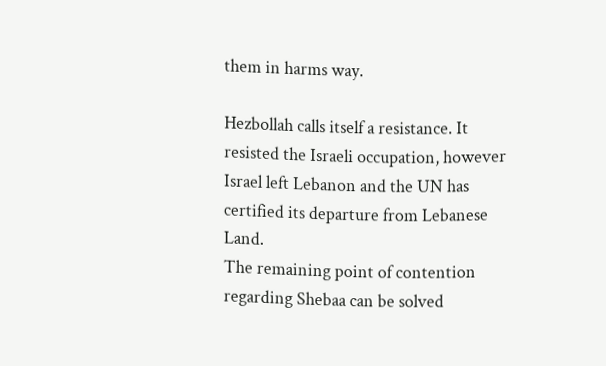them in harms way.

Hezbollah calls itself a resistance. It resisted the Israeli occupation, however Israel left Lebanon and the UN has certified its departure from Lebanese Land.
The remaining point of contention regarding Shebaa can be solved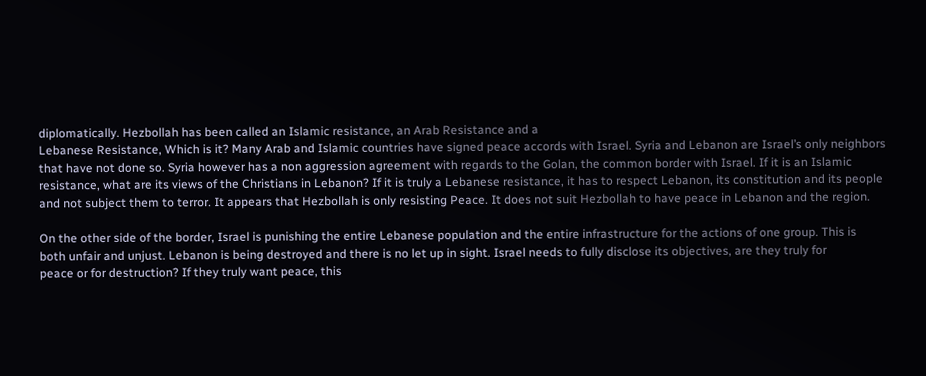diplomatically. Hezbollah has been called an Islamic resistance, an Arab Resistance and a
Lebanese Resistance, Which is it? Many Arab and Islamic countries have signed peace accords with Israel. Syria and Lebanon are Israel’s only neighbors
that have not done so. Syria however has a non aggression agreement with regards to the Golan, the common border with Israel. If it is an Islamic
resistance, what are its views of the Christians in Lebanon? If it is truly a Lebanese resistance, it has to respect Lebanon, its constitution and its people
and not subject them to terror. It appears that Hezbollah is only resisting Peace. It does not suit Hezbollah to have peace in Lebanon and the region.

On the other side of the border, Israel is punishing the entire Lebanese population and the entire infrastructure for the actions of one group. This is
both unfair and unjust. Lebanon is being destroyed and there is no let up in sight. Israel needs to fully disclose its objectives, are they truly for
peace or for destruction? If they truly want peace, this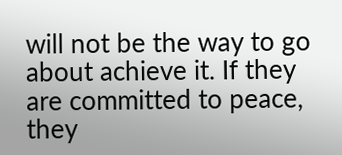will not be the way to go about achieve it. If they are committed to peace, they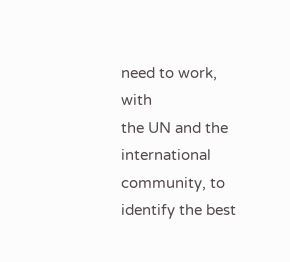need to work, with
the UN and the international community, to identify the best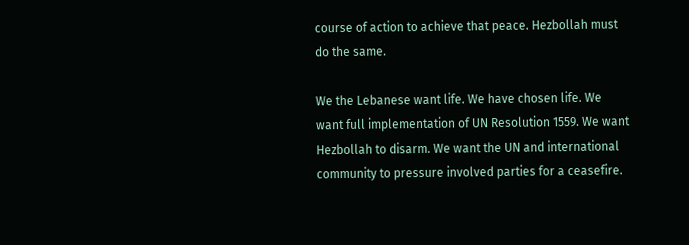course of action to achieve that peace. Hezbollah must do the same.

We the Lebanese want life. We have chosen life. We want full implementation of UN Resolution 1559. We want Hezbollah to disarm. We want the UN and international community to pressure involved parties for a ceasefire.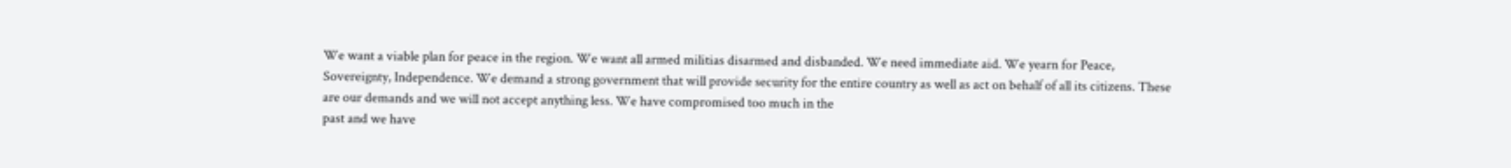We want a viable plan for peace in the region. We want all armed militias disarmed and disbanded. We need immediate aid. We yearn for Peace, Sovereignty, Independence. We demand a strong government that will provide security for the entire country as well as act on behalf of all its citizens. These are our demands and we will not accept anything less. We have compromised too much in the
past and we have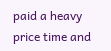paid a heavy price time and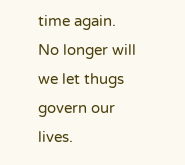time again. No longer will we let thugs govern our lives.